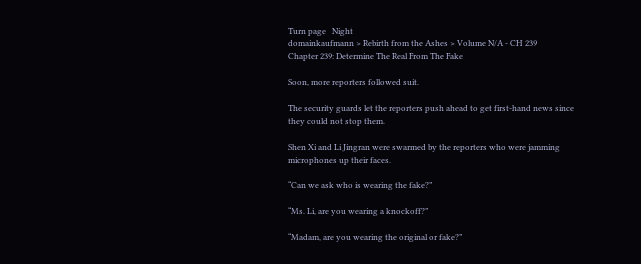Turn page   Night
domainkaufmann > Rebirth from the Ashes > Volume N/A - CH 239
Chapter 239: Determine The Real From The Fake

Soon, more reporters followed suit.

The security guards let the reporters push ahead to get first-hand news since they could not stop them.

Shen Xi and Li Jingran were swarmed by the reporters who were jamming microphones up their faces.

“Can we ask who is wearing the fake?”

“Ms. Li, are you wearing a knockoff?”

“Madam, are you wearing the original or fake?”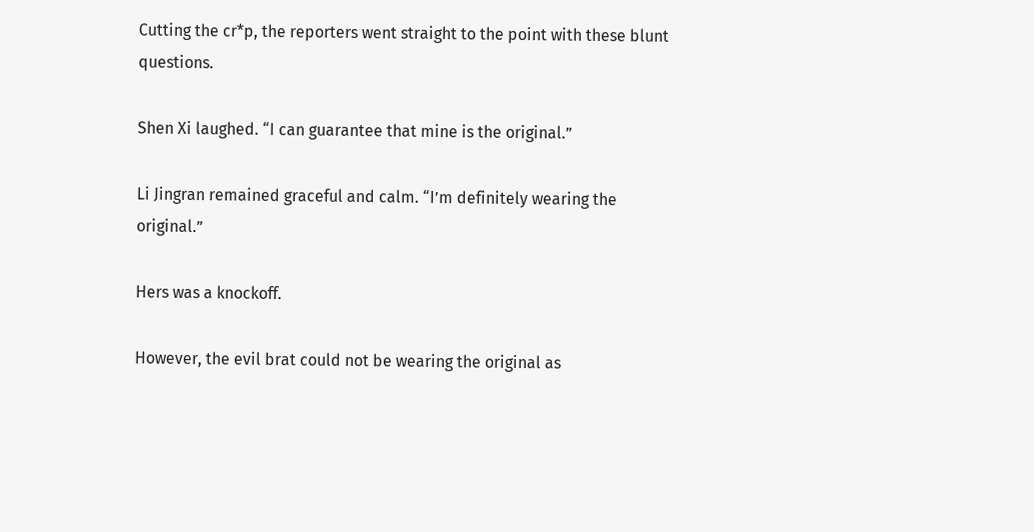Cutting the cr*p, the reporters went straight to the point with these blunt questions.

Shen Xi laughed. “I can guarantee that mine is the original.”

Li Jingran remained graceful and calm. “I’m definitely wearing the original.”

Hers was a knockoff.

However, the evil brat could not be wearing the original as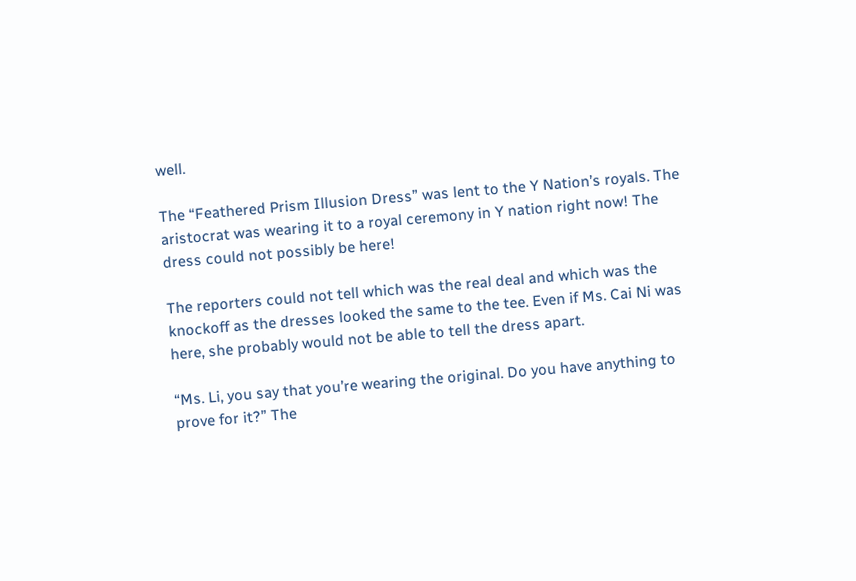well.

The “Feathered Prism Illusion Dress” was lent to the Y Nation’s royals. The aristocrat was wearing it to a royal ceremony in Y nation right now! The dress could not possibly be here!

The reporters could not tell which was the real deal and which was the knockoff as the dresses looked the same to the tee. Even if Ms. Cai Ni was here, she probably would not be able to tell the dress apart.

“Ms. Li, you say that you’re wearing the original. Do you have anything to prove for it?” The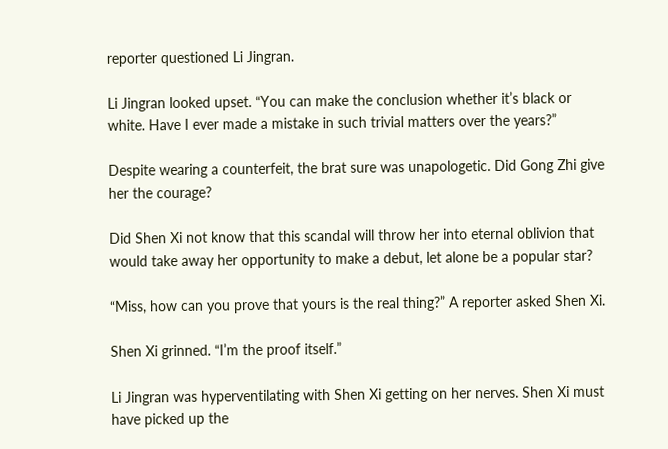reporter questioned Li Jingran.

Li Jingran looked upset. “You can make the conclusion whether it’s black or white. Have I ever made a mistake in such trivial matters over the years?”

Despite wearing a counterfeit, the brat sure was unapologetic. Did Gong Zhi give her the courage?

Did Shen Xi not know that this scandal will throw her into eternal oblivion that would take away her opportunity to make a debut, let alone be a popular star?

“Miss, how can you prove that yours is the real thing?” A reporter asked Shen Xi.

Shen Xi grinned. “I’m the proof itself.”

Li Jingran was hyperventilating with Shen Xi getting on her nerves. Shen Xi must have picked up the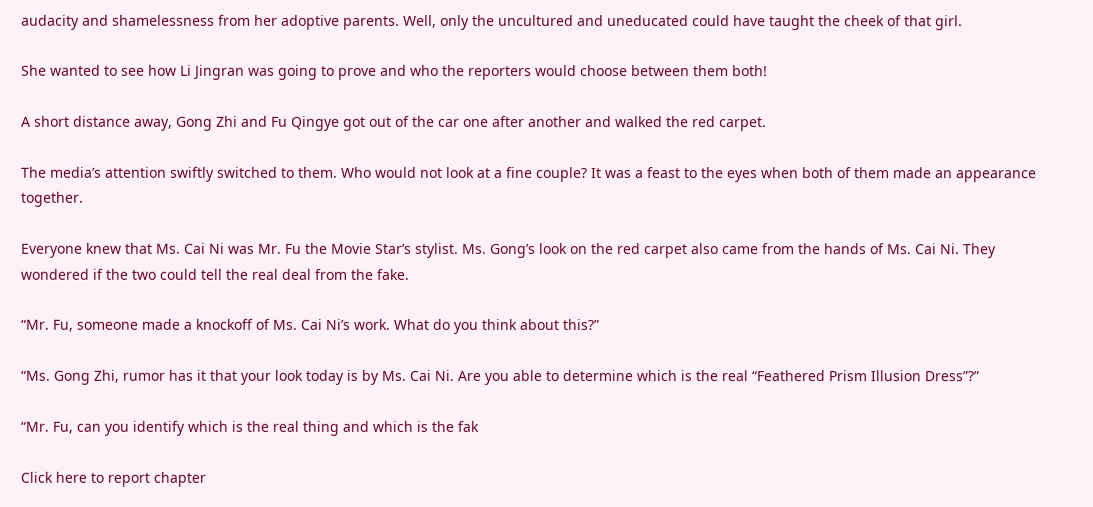audacity and shamelessness from her adoptive parents. Well, only the uncultured and uneducated could have taught the cheek of that girl.

She wanted to see how Li Jingran was going to prove and who the reporters would choose between them both!

A short distance away, Gong Zhi and Fu Qingye got out of the car one after another and walked the red carpet.

The media’s attention swiftly switched to them. Who would not look at a fine couple? It was a feast to the eyes when both of them made an appearance together.

Everyone knew that Ms. Cai Ni was Mr. Fu the Movie Star’s stylist. Ms. Gong’s look on the red carpet also came from the hands of Ms. Cai Ni. They wondered if the two could tell the real deal from the fake.

“Mr. Fu, someone made a knockoff of Ms. Cai Ni’s work. What do you think about this?”

“Ms. Gong Zhi, rumor has it that your look today is by Ms. Cai Ni. Are you able to determine which is the real “Feathered Prism Illusion Dress”?”

“Mr. Fu, can you identify which is the real thing and which is the fak

Click here to report chapter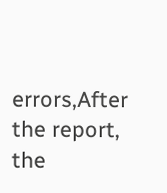errors,After the report, the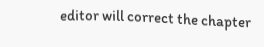editor will correct the chapter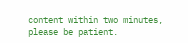content within two minutes, please be patient.